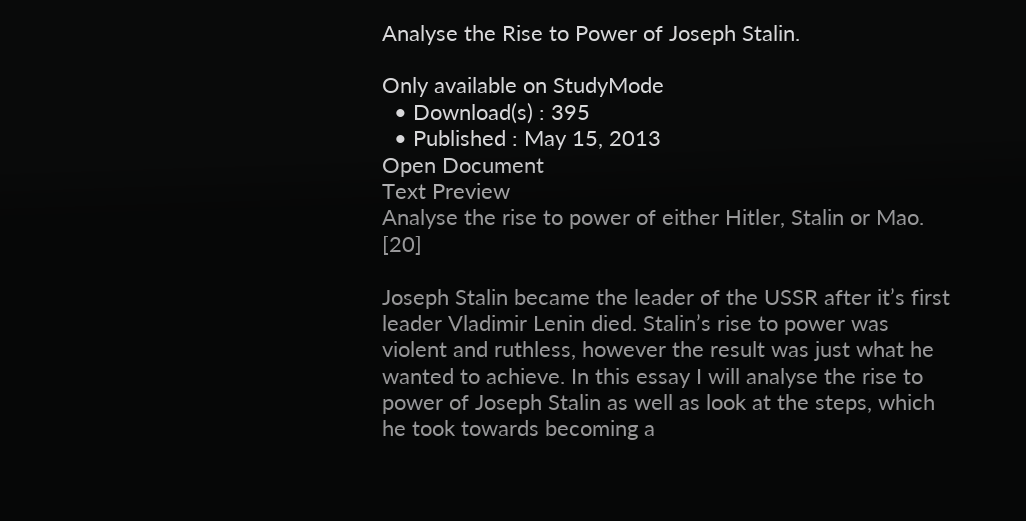Analyse the Rise to Power of Joseph Stalin.

Only available on StudyMode
  • Download(s) : 395
  • Published : May 15, 2013
Open Document
Text Preview
Analyse the rise to power of either Hitler, Stalin or Mao. [20]

Joseph Stalin became the leader of the USSR after it’s first leader Vladimir Lenin died. Stalin’s rise to power was violent and ruthless, however the result was just what he wanted to achieve. In this essay I will analyse the rise to power of Joseph Stalin as well as look at the steps, which he took towards becoming a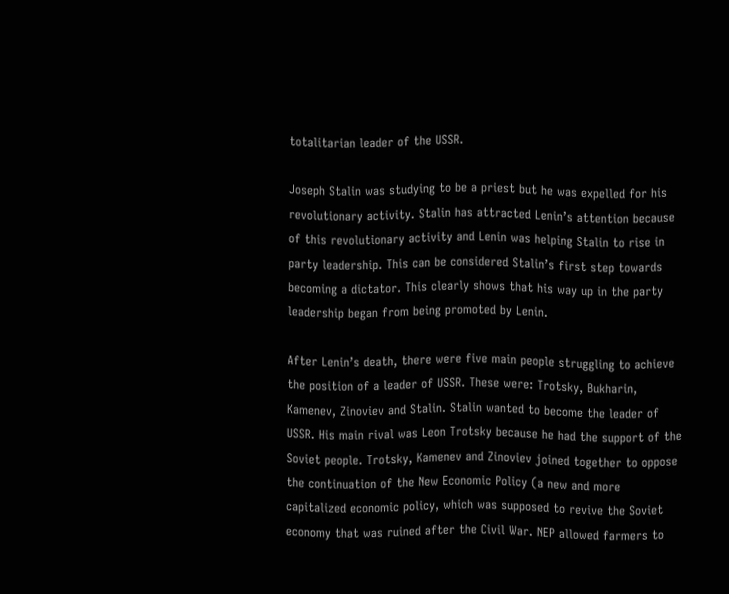totalitarian leader of the USSR.

Joseph Stalin was studying to be a priest but he was expelled for his revolutionary activity. Stalin has attracted Lenin’s attention because of this revolutionary activity and Lenin was helping Stalin to rise in party leadership. This can be considered Stalin’s first step towards becoming a dictator. This clearly shows that his way up in the party leadership began from being promoted by Lenin.

After Lenin’s death, there were five main people struggling to achieve the position of a leader of USSR. These were: Trotsky, Bukharin, Kamenev, Zinoviev and Stalin. Stalin wanted to become the leader of USSR. His main rival was Leon Trotsky because he had the support of the Soviet people. Trotsky, Kamenev and Zinoviev joined together to oppose the continuation of the New Economic Policy (a new and more capitalized economic policy, which was supposed to revive the Soviet economy that was ruined after the Civil War. NEP allowed farmers to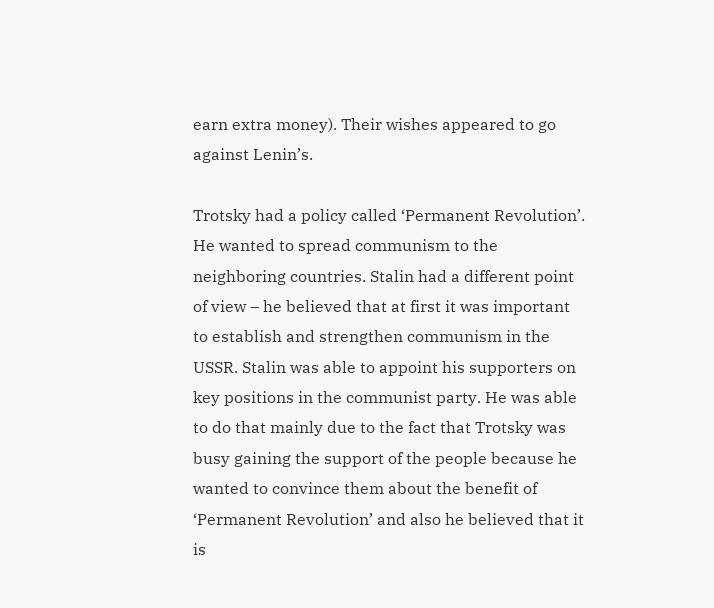earn extra money). Their wishes appeared to go against Lenin’s.

Trotsky had a policy called ‘Permanent Revolution’. He wanted to spread communism to the neighboring countries. Stalin had a different point of view – he believed that at first it was important to establish and strengthen communism in the USSR. Stalin was able to appoint his supporters on key positions in the communist party. He was able to do that mainly due to the fact that Trotsky was busy gaining the support of the people because he wanted to convince them about the benefit of ‘Permanent Revolution’ and also he believed that it is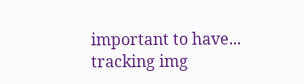important to have...
tracking img